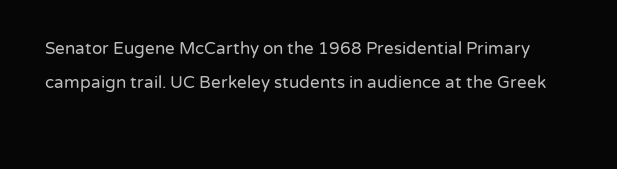Senator Eugene McCarthy on the 1968 Presidential Primary campaign trail. UC Berkeley students in audience at the Greek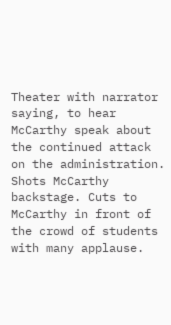Theater with narrator saying, to hear McCarthy speak about the continued attack on the administration. Shots McCarthy backstage. Cuts to McCarthy in front of the crowd of students with many applause.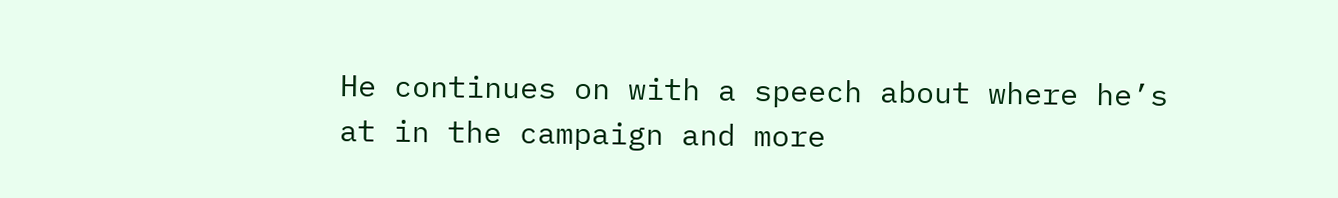He continues on with a speech about where he’s at in the campaign and more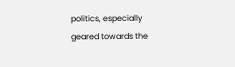politics, especially geared towards the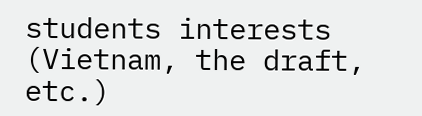students interests (Vietnam, the draft, etc.)